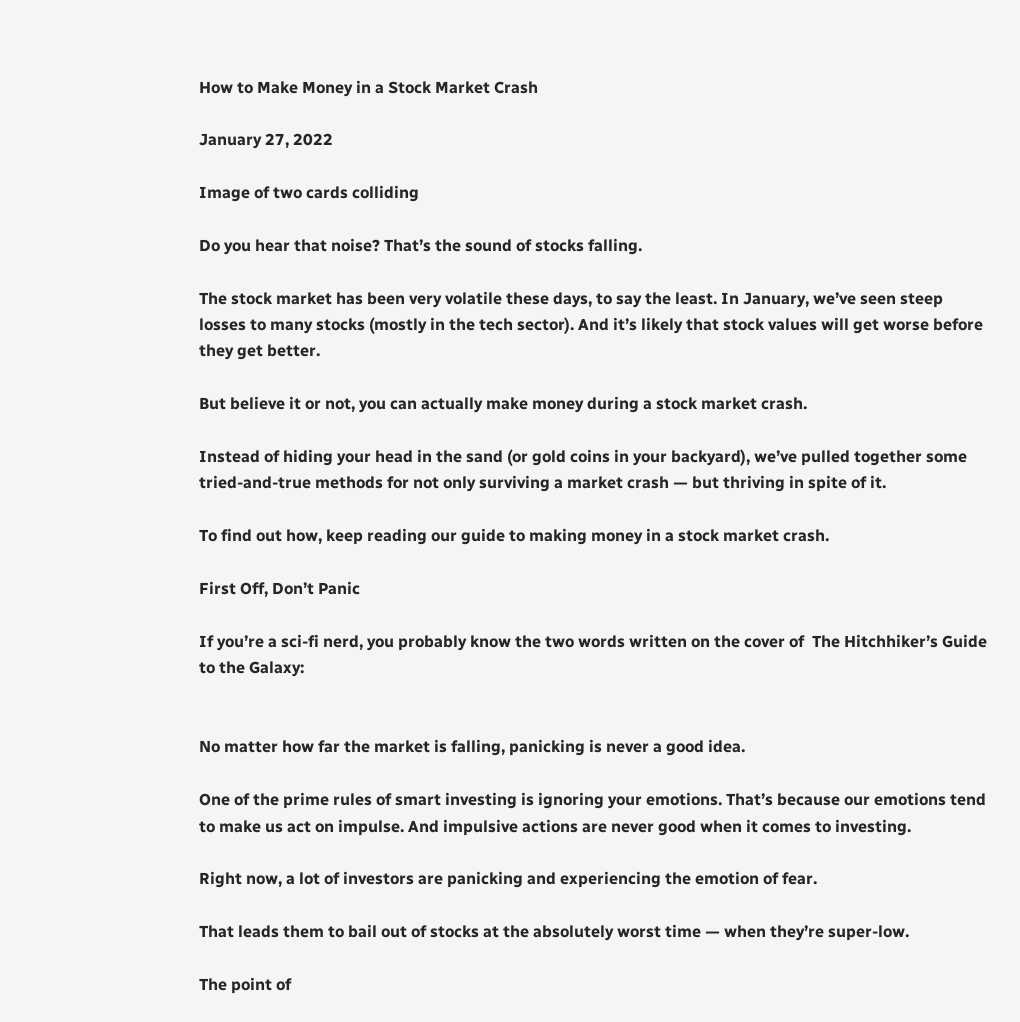How to Make Money in a Stock Market Crash

January 27, 2022

Image of two cards colliding

Do you hear that noise? That’s the sound of stocks falling.

The stock market has been very volatile these days, to say the least. In January, we’ve seen steep losses to many stocks (mostly in the tech sector). And it’s likely that stock values will get worse before they get better.

But believe it or not, you can actually make money during a stock market crash.

Instead of hiding your head in the sand (or gold coins in your backyard), we’ve pulled together some tried-and-true methods for not only surviving a market crash — but thriving in spite of it.

To find out how, keep reading our guide to making money in a stock market crash.

First Off, Don’t Panic

If you’re a sci-fi nerd, you probably know the two words written on the cover of  The Hitchhiker’s Guide to the Galaxy:


No matter how far the market is falling, panicking is never a good idea.

One of the prime rules of smart investing is ignoring your emotions. That’s because our emotions tend to make us act on impulse. And impulsive actions are never good when it comes to investing.

Right now, a lot of investors are panicking and experiencing the emotion of fear.

That leads them to bail out of stocks at the absolutely worst time — when they’re super-low.

The point of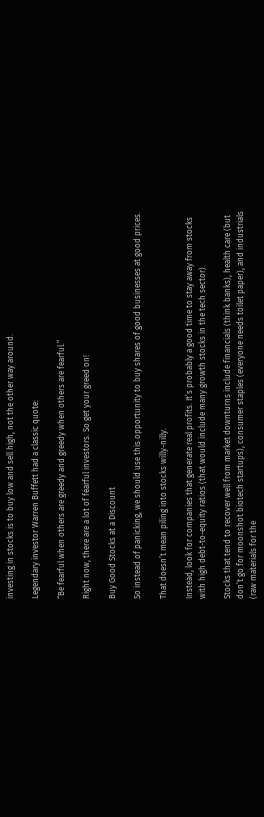investing in stocks is to buy low and sell high, not the other way around.

Legendary investor Warren Buffett had a classic quote:

“Be fearful when others are greedy and greedy when others are fearful.”

Right now, there are a lot of fearful investors. So get your greed on!

Buy Good Stocks at a Discount

So instead of panicking, we should use this opportunity to buy shares of good businesses at good prices.

That doesn’t mean piling into stocks willy-nilly.

Instead, look for companies that generate real profits. It’s probably a good time to stay away from stocks with high debt-to-equity ratios (that would include many growth stocks in the tech sector).

Stocks that tend to recover well from market downturns include financials (think banks), health care (but don’t go for moonshot biotech startups), consumer staples (everyone needs toilet paper), and industrials (raw materials for the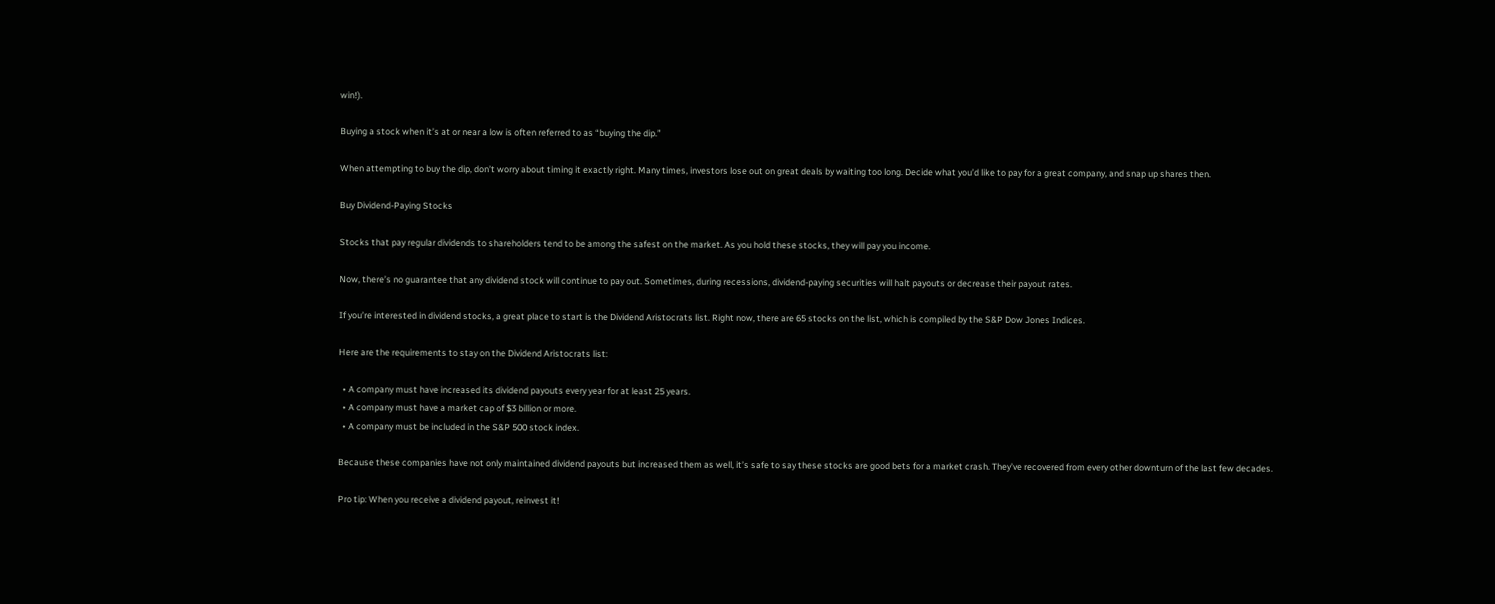win!).

Buying a stock when it’s at or near a low is often referred to as “buying the dip.”

When attempting to buy the dip, don’t worry about timing it exactly right. Many times, investors lose out on great deals by waiting too long. Decide what you’d like to pay for a great company, and snap up shares then.

Buy Dividend-Paying Stocks

Stocks that pay regular dividends to shareholders tend to be among the safest on the market. As you hold these stocks, they will pay you income.

Now, there’s no guarantee that any dividend stock will continue to pay out. Sometimes, during recessions, dividend-paying securities will halt payouts or decrease their payout rates.

If you’re interested in dividend stocks, a great place to start is the Dividend Aristocrats list. Right now, there are 65 stocks on the list, which is compiled by the S&P Dow Jones Indices.

Here are the requirements to stay on the Dividend Aristocrats list:

  • A company must have increased its dividend payouts every year for at least 25 years.
  • A company must have a market cap of $3 billion or more.
  • A company must be included in the S&P 500 stock index.

Because these companies have not only maintained dividend payouts but increased them as well, it’s safe to say these stocks are good bets for a market crash. They’ve recovered from every other downturn of the last few decades.

Pro tip: When you receive a dividend payout, reinvest it!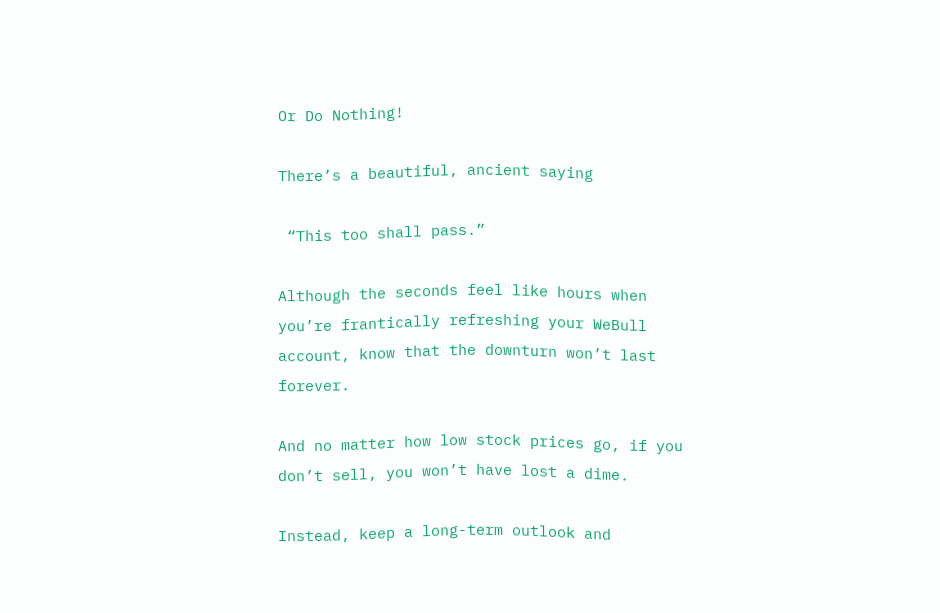Or Do Nothing!

There’s a beautiful, ancient saying

 “This too shall pass.”

Although the seconds feel like hours when you’re frantically refreshing your WeBull account, know that the downturn won’t last forever.

And no matter how low stock prices go, if you don’t sell, you won’t have lost a dime.

Instead, keep a long-term outlook and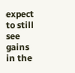expect to still see gains in the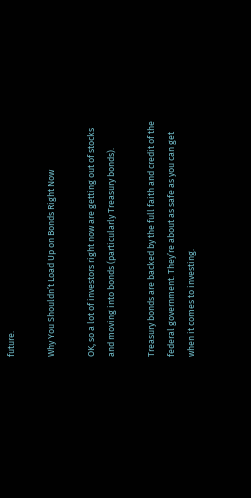future.

Why You Shouldn’t Load Up on Bonds Right Now

OK, so a lot of investors right now are getting out of stocks and moving into bonds (particularly Treasury bonds).

Treasury bonds are backed by the full faith and credit of the federal government. They’re about as safe as you can get when it comes to investing.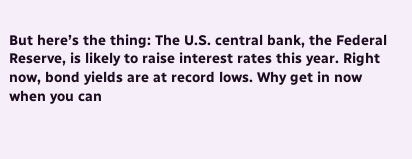But here’s the thing: The U.S. central bank, the Federal Reserve, is likely to raise interest rates this year. Right now, bond yields are at record lows. Why get in now when you can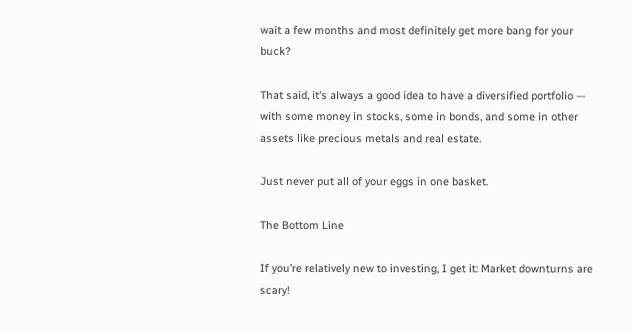wait a few months and most definitely get more bang for your buck?

That said, it’s always a good idea to have a diversified portfolio — with some money in stocks, some in bonds, and some in other assets like precious metals and real estate.

Just never put all of your eggs in one basket.

The Bottom Line

If you’re relatively new to investing, I get it: Market downturns are scary!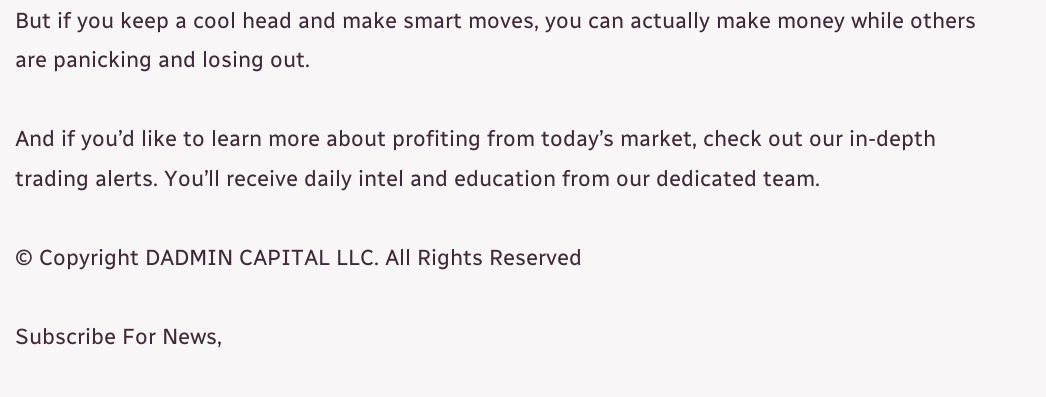But if you keep a cool head and make smart moves, you can actually make money while others are panicking and losing out.

And if you’d like to learn more about profiting from today’s market, check out our in-depth trading alerts. You’ll receive daily intel and education from our dedicated team.

© Copyright DADMIN CAPITAL LLC. All Rights Reserved

Subscribe For News,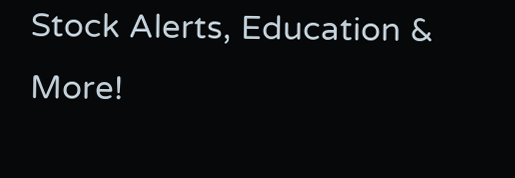Stock Alerts, Education & More!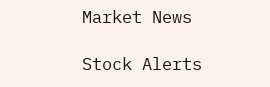Market News

Stock Alerts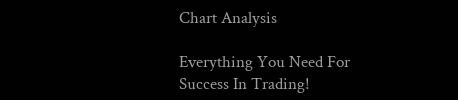Chart Analysis

Everything You Need For Success In Trading!